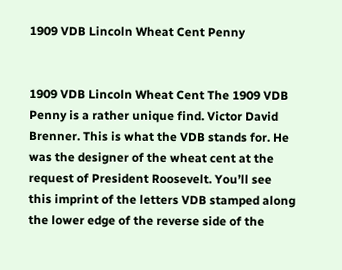1909 VDB Lincoln Wheat Cent Penny


1909 VDB Lincoln Wheat Cent The 1909 VDB Penny is a rather unique find. Victor David Brenner. This is what the VDB stands for. He was the designer of the wheat cent at the request of President Roosevelt. You’ll see this imprint of the letters VDB stamped along the lower edge of the reverse side of the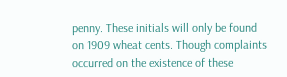penny. These initials will only be found on 1909 wheat cents. Though complaints occurred on the existence of these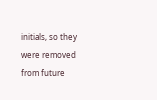initials, so they were removed from future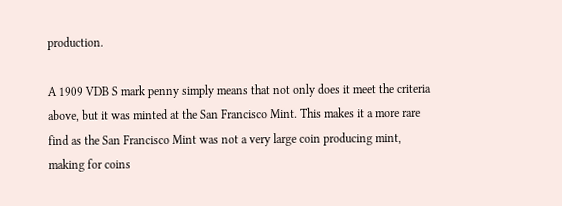production.

A 1909 VDB S mark penny simply means that not only does it meet the criteria above, but it was minted at the San Francisco Mint. This makes it a more rare find as the San Francisco Mint was not a very large coin producing mint, making for coins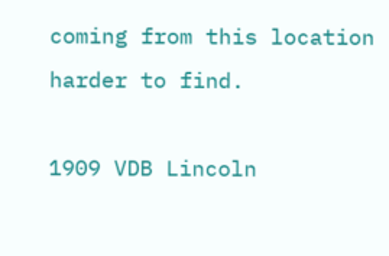coming from this location harder to find.

1909 VDB Lincoln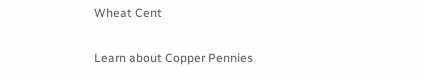Wheat Cent


Learn about Copper Pennies